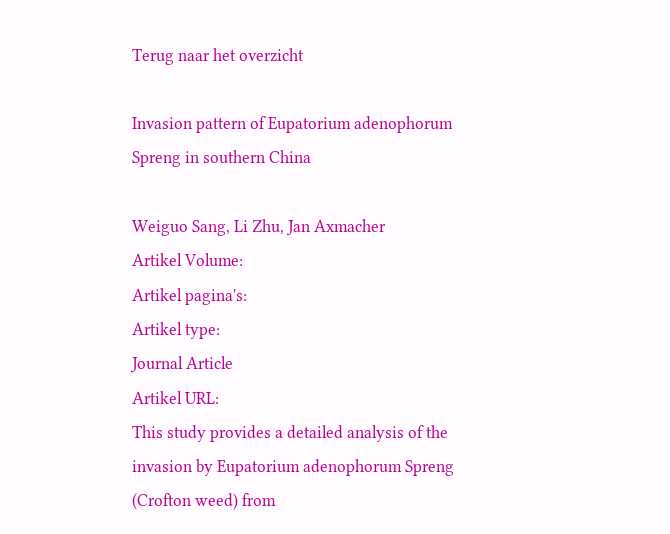Terug naar het overzicht

Invasion pattern of Eupatorium adenophorum Spreng in southern China

Weiguo Sang, Li Zhu, Jan Axmacher
Artikel Volume:
Artikel pagina's:
Artikel type:
Journal Article
Artikel URL:
This study provides a detailed analysis of the invasion by Eupatorium adenophorum Spreng (Crofton weed) from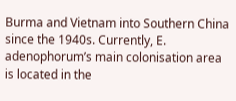Burma and Vietnam into Southern China since the 1940s. Currently, E. adenophorum’s main colonisation area is located in the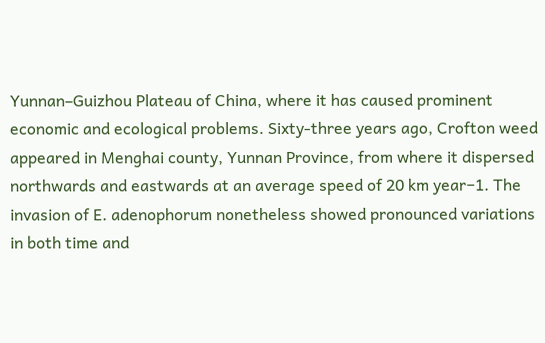Yunnan–Guizhou Plateau of China, where it has caused prominent economic and ecological problems. Sixty-three years ago, Crofton weed appeared in Menghai county, Yunnan Province, from where it dispersed northwards and eastwards at an average speed of 20 km year−1. The invasion of E. adenophorum nonetheless showed pronounced variations in both time and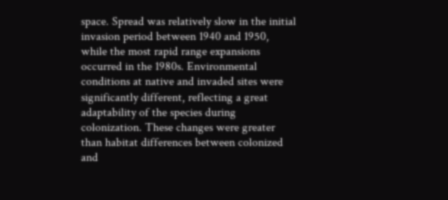space. Spread was relatively slow in the initial invasion period between 1940 and 1950, while the most rapid range expansions occurred in the 1980s. Environmental conditions at native and invaded sites were significantly different, reflecting a great adaptability of the species during colonization. These changes were greater than habitat differences between colonized and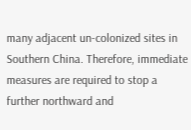many adjacent un-colonized sites in Southern China. Therefore, immediate measures are required to stop a further northward and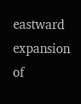eastward expansion of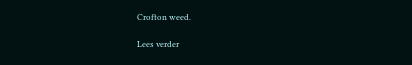Crofton weed.

Lees verder